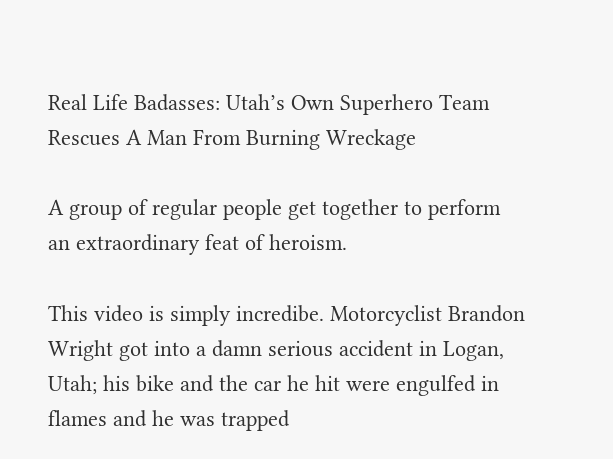Real Life Badasses: Utah’s Own Superhero Team Rescues A Man From Burning Wreckage

A group of regular people get together to perform an extraordinary feat of heroism.

This video is simply incredibe. Motorcyclist Brandon Wright got into a damn serious accident in Logan, Utah; his bike and the car he hit were engulfed in flames and he was trapped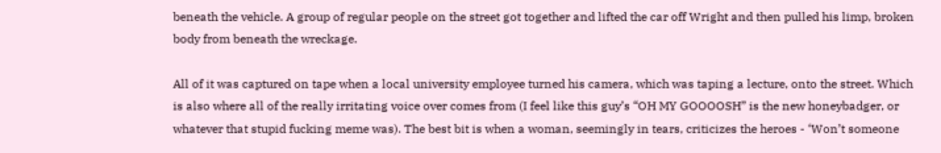beneath the vehicle. A group of regular people on the street got together and lifted the car off Wright and then pulled his limp, broken body from beneath the wreckage.

All of it was captured on tape when a local university employee turned his camera, which was taping a lecture, onto the street. Which is also where all of the really irritating voice over comes from (I feel like this guy’s “OH MY GOOOOSH” is the new honeybadger, or whatever that stupid fucking meme was). The best bit is when a woman, seemingly in tears, criticizes the heroes - ‘Won’t someone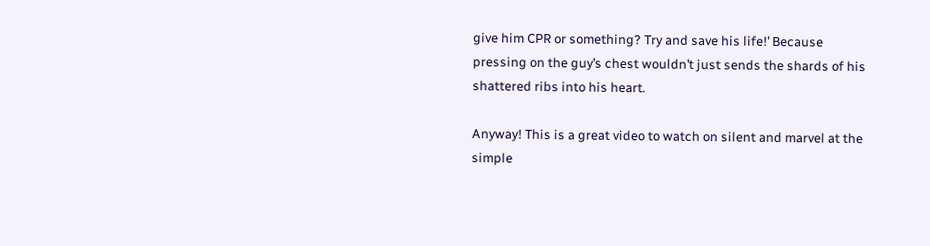give him CPR or something? Try and save his life!’ Because pressing on the guy’s chest wouldn’t just sends the shards of his shattered ribs into his heart.

Anyway! This is a great video to watch on silent and marvel at the simple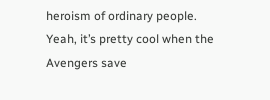heroism of ordinary people. Yeah, it’s pretty cool when the Avengers save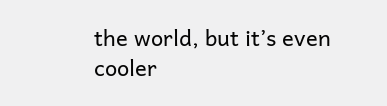the world, but it’s even cooler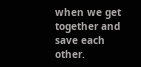when we get together and save each other.